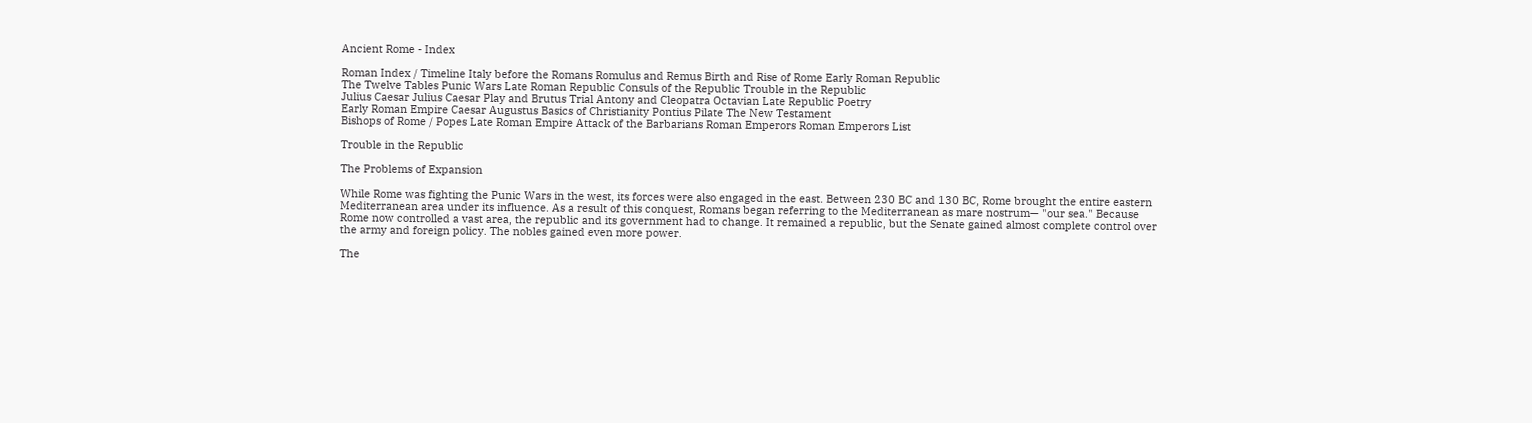Ancient Rome - Index

Roman Index / Timeline Italy before the Romans Romulus and Remus Birth and Rise of Rome Early Roman Republic
The Twelve Tables Punic Wars Late Roman Republic Consuls of the Republic Trouble in the Republic
Julius Caesar Julius Caesar Play and Brutus Trial Antony and Cleopatra Octavian Late Republic Poetry
Early Roman Empire Caesar Augustus Basics of Christianity Pontius Pilate The New Testament
Bishops of Rome / Popes Late Roman Empire Attack of the Barbarians Roman Emperors Roman Emperors List

Trouble in the Republic

The Problems of Expansion

While Rome was fighting the Punic Wars in the west, its forces were also engaged in the east. Between 230 BC and 130 BC, Rome brought the entire eastern Mediterranean area under its influence. As a result of this conquest, Romans began referring to the Mediterranean as mare nostrum— "our sea." Because Rome now controlled a vast area, the republic and its government had to change. It remained a republic, but the Senate gained almost complete control over the army and foreign policy. The nobles gained even more power.

The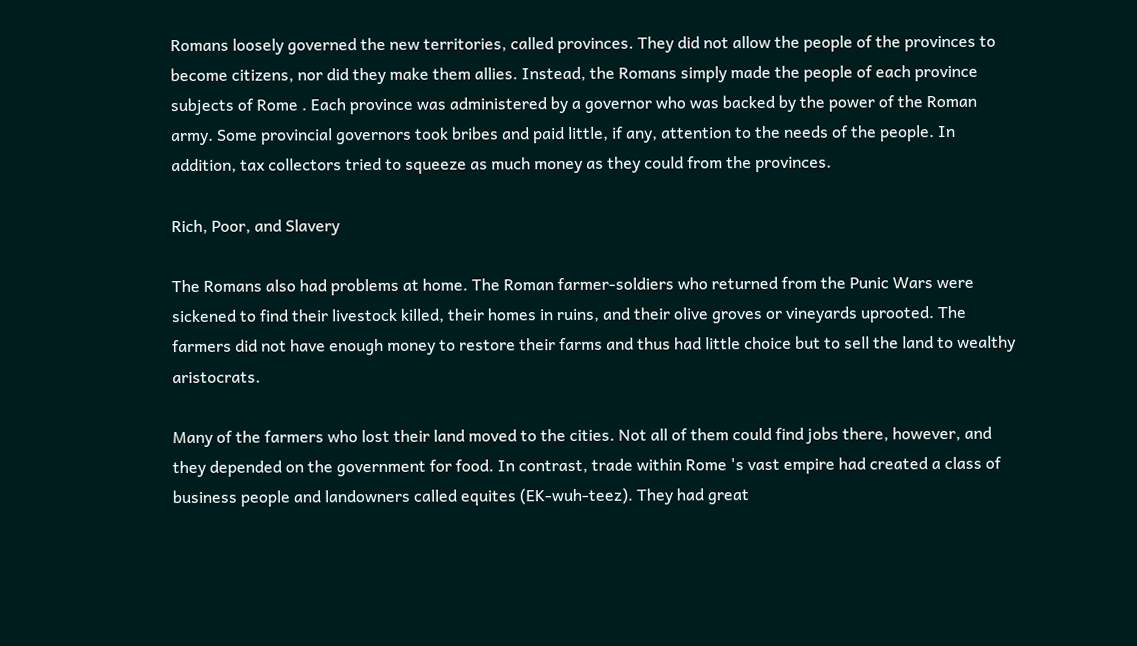Romans loosely governed the new territories, called provinces. They did not allow the people of the provinces to become citizens, nor did they make them allies. Instead, the Romans simply made the people of each province subjects of Rome . Each province was administered by a governor who was backed by the power of the Roman army. Some provincial governors took bribes and paid little, if any, attention to the needs of the people. In addition, tax collectors tried to squeeze as much money as they could from the provinces.

Rich, Poor, and Slavery

The Romans also had problems at home. The Roman farmer-soldiers who returned from the Punic Wars were sickened to find their livestock killed, their homes in ruins, and their olive groves or vineyards uprooted. The farmers did not have enough money to restore their farms and thus had little choice but to sell the land to wealthy aristocrats.

Many of the farmers who lost their land moved to the cities. Not all of them could find jobs there, however, and they depended on the government for food. In contrast, trade within Rome 's vast empire had created a class of business people and landowners called equites (EK-wuh-teez). They had great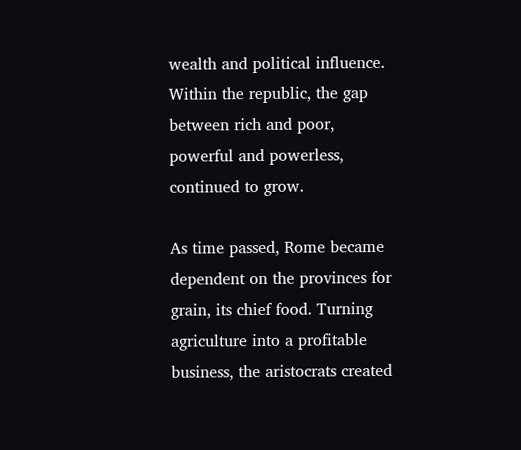wealth and political influence. Within the republic, the gap between rich and poor, powerful and powerless, continued to grow.

As time passed, Rome became dependent on the provinces for grain, its chief food. Turning agriculture into a profitable business, the aristocrats created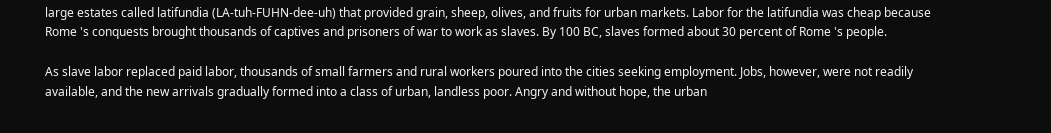large estates called latifundia (LA-tuh-FUHN-dee-uh) that provided grain, sheep, olives, and fruits for urban markets. Labor for the latifundia was cheap because Rome 's conquests brought thousands of captives and prisoners of war to work as slaves. By 100 BC, slaves formed about 30 percent of Rome 's people.

As slave labor replaced paid labor, thousands of small farmers and rural workers poured into the cities seeking employment. Jobs, however, were not readily available, and the new arrivals gradually formed into a class of urban, landless poor. Angry and without hope, the urban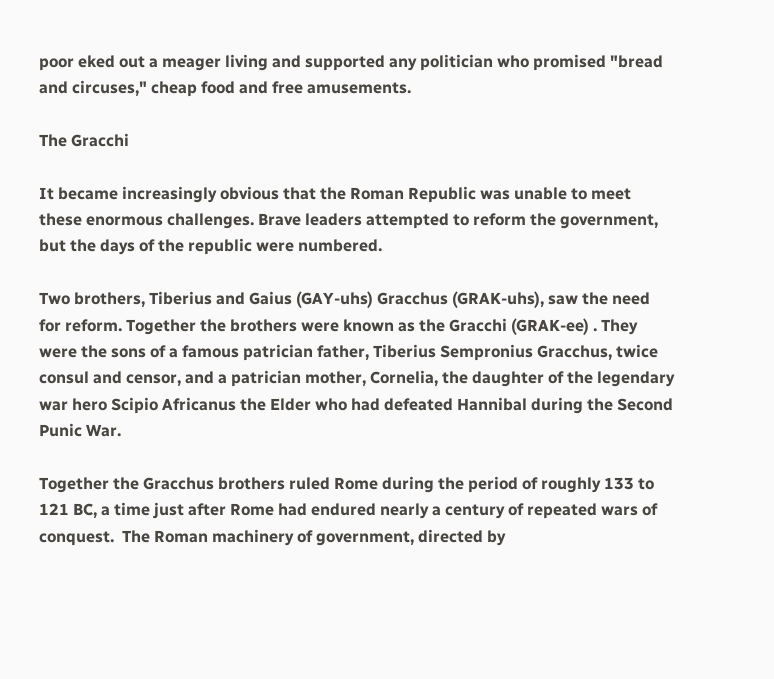poor eked out a meager living and supported any politician who promised "bread and circuses," cheap food and free amusements.

The Gracchi

It became increasingly obvious that the Roman Republic was unable to meet these enormous challenges. Brave leaders attempted to reform the government, but the days of the republic were numbered.

Two brothers, Tiberius and Gaius (GAY-uhs) Gracchus (GRAK-uhs), saw the need for reform. Together the brothers were known as the Gracchi (GRAK-ee) . They were the sons of a famous patrician father, Tiberius Sempronius Gracchus, twice consul and censor, and a patrician mother, Cornelia, the daughter of the legendary war hero Scipio Africanus the Elder who had defeated Hannibal during the Second Punic War.

Together the Gracchus brothers ruled Rome during the period of roughly 133 to 121 BC, a time just after Rome had endured nearly a century of repeated wars of conquest.  The Roman machinery of government, directed by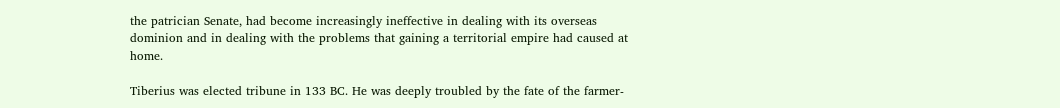the patrician Senate, had become increasingly ineffective in dealing with its overseas dominion and in dealing with the problems that gaining a territorial empire had caused at home.

Tiberius was elected tribune in 133 BC. He was deeply troubled by the fate of the farmer-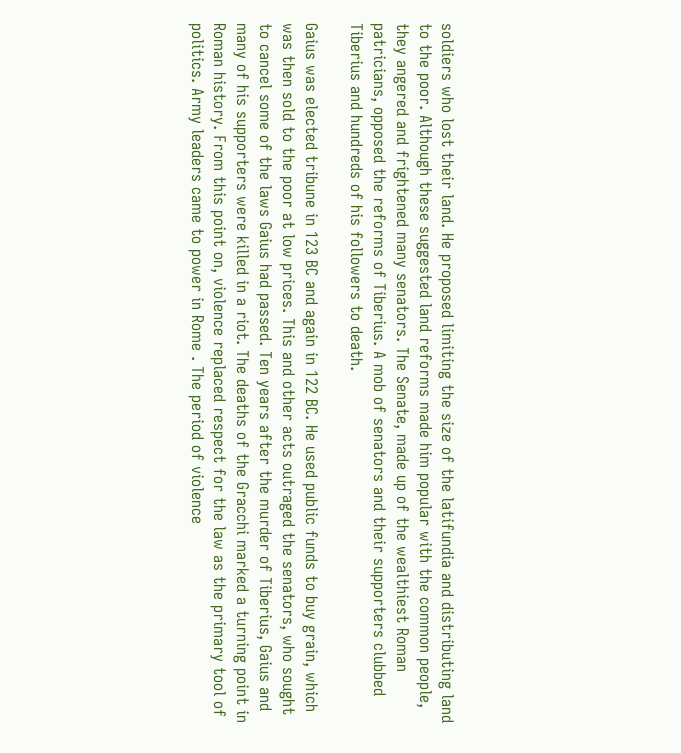soldiers who lost their land. He proposed limiting the size of the latifundia and distributing land to the poor. Although these suggested land reforms made him popular with the common people, they angered and frightened many senators. The Senate, made up of the wealthiest Roman patricians, opposed the reforms of Tiberius. A mob of senators and their supporters clubbed Tiberius and hundreds of his followers to death.

Gaius was elected tribune in 123 BC and again in 122 BC. He used public funds to buy grain, which was then sold to the poor at low prices. This and other acts outraged the senators, who sought to cancel some of the laws Gaius had passed. Ten years after the murder of Tiberius, Gaius and many of his supporters were killed in a riot. The deaths of the Gracchi marked a turning point in Roman history. From this point on, violence replaced respect for the law as the primary tool of politics. Army leaders came to power in Rome . The period of violence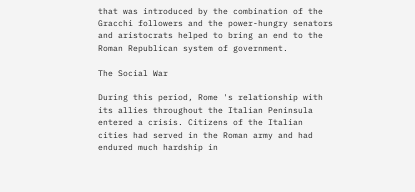that was introduced by the combination of the Gracchi followers and the power-hungry senators and aristocrats helped to bring an end to the Roman Republican system of government.

The Social War

During this period, Rome 's relationship with its allies throughout the Italian Peninsula entered a crisis. Citizens of the Italian cities had served in the Roman army and had endured much hardship in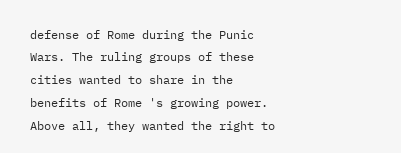defense of Rome during the Punic Wars. The ruling groups of these cities wanted to share in the benefits of Rome 's growing power. Above all, they wanted the right to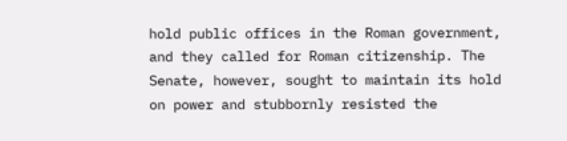hold public offices in the Roman government, and they called for Roman citizenship. The Senate, however, sought to maintain its hold on power and stubbornly resisted the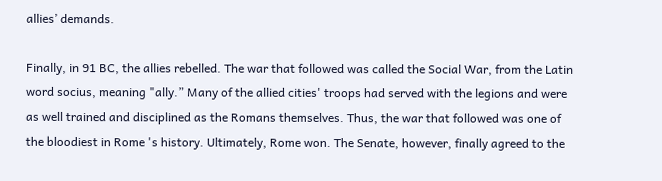allies’ demands.

Finally, in 91 BC, the allies rebelled. The war that followed was called the Social War, from the Latin word socius, meaning "ally.” Many of the allied cities' troops had served with the legions and were as well trained and disciplined as the Romans themselves. Thus, the war that followed was one of the bloodiest in Rome 's history. Ultimately, Rome won. The Senate, however, finally agreed to the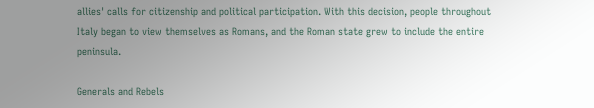allies' calls for citizenship and political participation. With this decision, people throughout Italy began to view themselves as Romans, and the Roman state grew to include the entire peninsula.

Generals and Rebels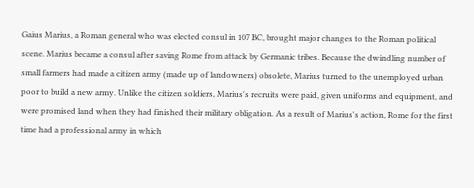Gaius Marius, a Roman general who was elected consul in 107 BC, brought major changes to the Roman political scene. Marius became a consul after saving Rome from attack by Germanic tribes. Because the dwindling number of small farmers had made a citizen army (made up of landowners) obsolete, Marius turned to the unemployed urban poor to build a new army. Unlike the citizen soldiers, Marius's recruits were paid, given uniforms and equipment, and were promised land when they had finished their military obligation. As a result of Marius's action, Rome for the first time had a professional army in which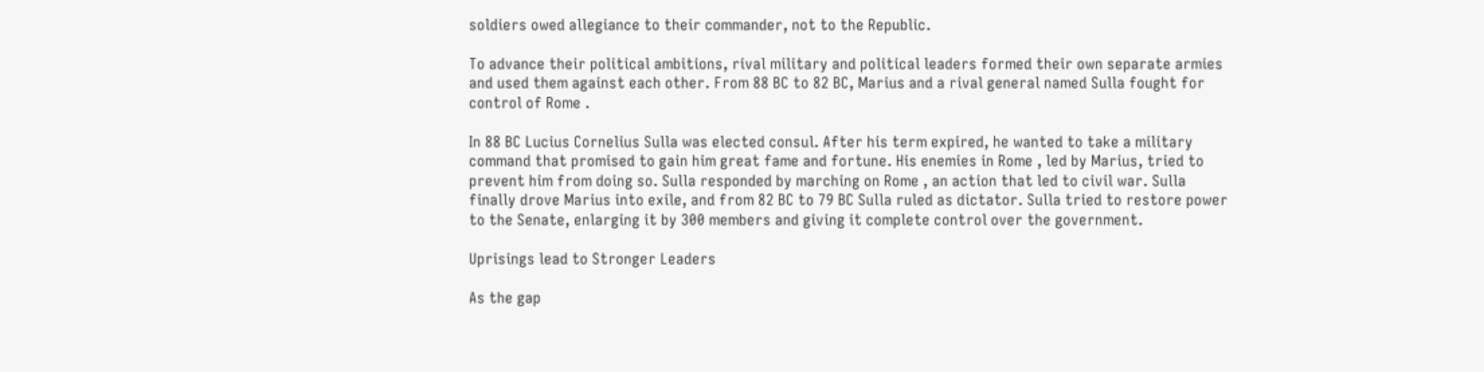soldiers owed allegiance to their commander, not to the Republic.

To advance their political ambitions, rival military and political leaders formed their own separate armies and used them against each other. From 88 BC to 82 BC, Marius and a rival general named Sulla fought for control of Rome .

In 88 BC Lucius Cornelius Sulla was elected consul. After his term expired, he wanted to take a military command that promised to gain him great fame and fortune. His enemies in Rome , led by Marius, tried to prevent him from doing so. Sulla responded by marching on Rome , an action that led to civil war. Sulla finally drove Marius into exile, and from 82 BC to 79 BC Sulla ruled as dictator. Sulla tried to restore power to the Senate, enlarging it by 300 members and giving it complete control over the government.

Uprisings lead to Stronger Leaders

As the gap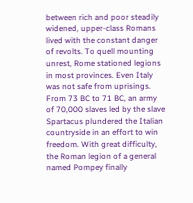between rich and poor steadily widened, upper-class Romans lived with the constant danger of revolts. To quell mounting unrest, Rome stationed legions in most provinces. Even Italy was not safe from uprisings. From 73 BC to 71 BC, an army of 70,000 slaves led by the slave Spartacus plundered the Italian countryside in an effort to win freedom. With great difficulty, the Roman legion of a general named Pompey finally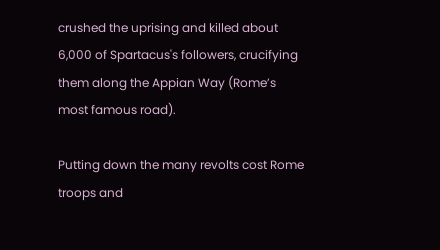crushed the uprising and killed about 6,000 of Spartacus's followers, crucifying them along the Appian Way (Rome’s most famous road).

Putting down the many revolts cost Rome troops and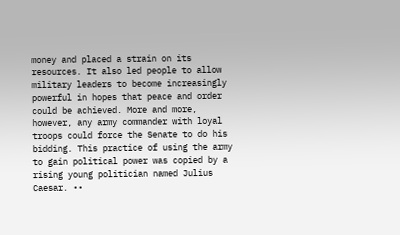money and placed a strain on its resources. It also led people to allow military leaders to become increasingly powerful in hopes that peace and order could be achieved. More and more, however, any army commander with loyal troops could force the Senate to do his bidding. This practice of using the army to gain political power was copied by a rising young politician named Julius Caesar. ••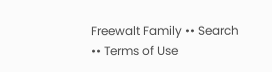Freewalt Family •• Search •• Terms of Use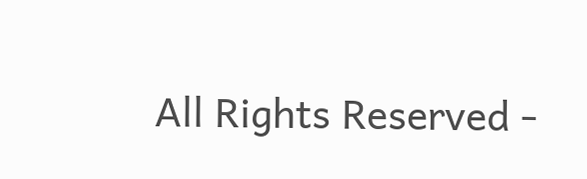All Rights Reserved -